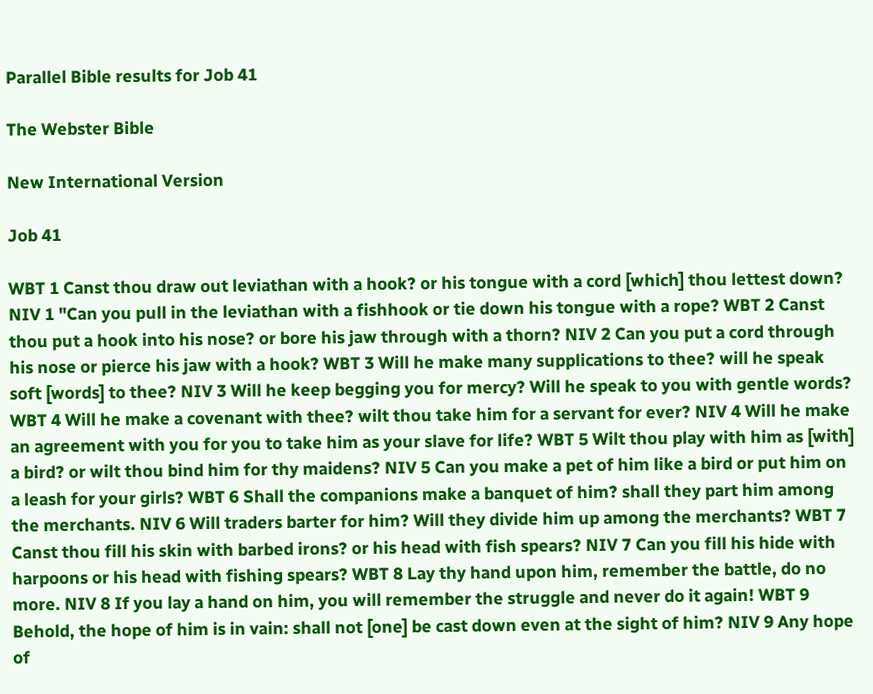Parallel Bible results for Job 41

The Webster Bible

New International Version

Job 41

WBT 1 Canst thou draw out leviathan with a hook? or his tongue with a cord [which] thou lettest down? NIV 1 "Can you pull in the leviathan with a fishhook or tie down his tongue with a rope? WBT 2 Canst thou put a hook into his nose? or bore his jaw through with a thorn? NIV 2 Can you put a cord through his nose or pierce his jaw with a hook? WBT 3 Will he make many supplications to thee? will he speak soft [words] to thee? NIV 3 Will he keep begging you for mercy? Will he speak to you with gentle words? WBT 4 Will he make a covenant with thee? wilt thou take him for a servant for ever? NIV 4 Will he make an agreement with you for you to take him as your slave for life? WBT 5 Wilt thou play with him as [with] a bird? or wilt thou bind him for thy maidens? NIV 5 Can you make a pet of him like a bird or put him on a leash for your girls? WBT 6 Shall the companions make a banquet of him? shall they part him among the merchants. NIV 6 Will traders barter for him? Will they divide him up among the merchants? WBT 7 Canst thou fill his skin with barbed irons? or his head with fish spears? NIV 7 Can you fill his hide with harpoons or his head with fishing spears? WBT 8 Lay thy hand upon him, remember the battle, do no more. NIV 8 If you lay a hand on him, you will remember the struggle and never do it again! WBT 9 Behold, the hope of him is in vain: shall not [one] be cast down even at the sight of him? NIV 9 Any hope of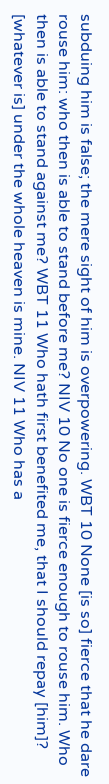subduing him is false; the mere sight of him is overpowering. WBT 10 None [is so] fierce that he dare rouse him: who then is able to stand before me? NIV 10 No one is fierce enough to rouse him. Who then is able to stand against me? WBT 11 Who hath first benefited me, that I should repay [him]? [whatever is] under the whole heaven is mine. NIV 11 Who has a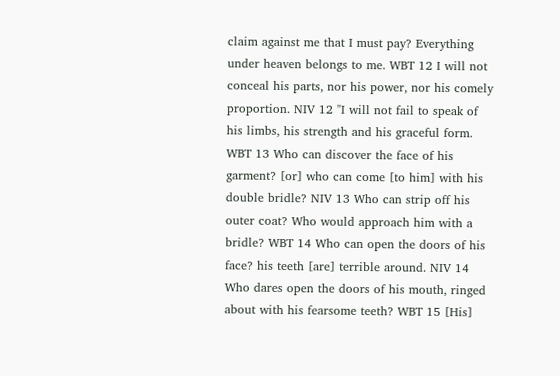claim against me that I must pay? Everything under heaven belongs to me. WBT 12 I will not conceal his parts, nor his power, nor his comely proportion. NIV 12 "I will not fail to speak of his limbs, his strength and his graceful form. WBT 13 Who can discover the face of his garment? [or] who can come [to him] with his double bridle? NIV 13 Who can strip off his outer coat? Who would approach him with a bridle? WBT 14 Who can open the doors of his face? his teeth [are] terrible around. NIV 14 Who dares open the doors of his mouth, ringed about with his fearsome teeth? WBT 15 [His]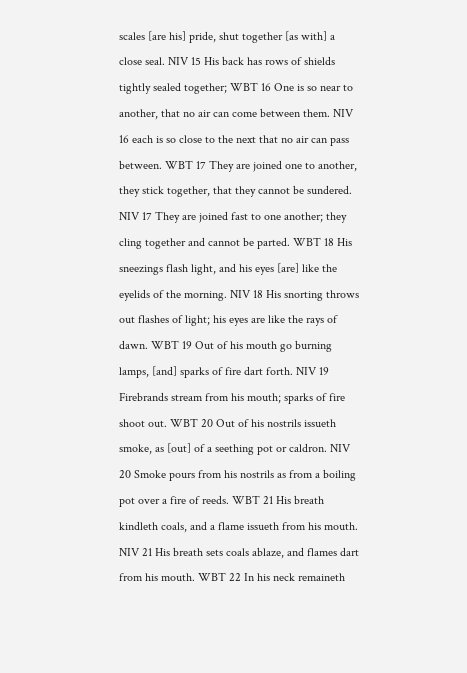scales [are his] pride, shut together [as with] a close seal. NIV 15 His back has rows of shields tightly sealed together; WBT 16 One is so near to another, that no air can come between them. NIV 16 each is so close to the next that no air can pass between. WBT 17 They are joined one to another, they stick together, that they cannot be sundered. NIV 17 They are joined fast to one another; they cling together and cannot be parted. WBT 18 His sneezings flash light, and his eyes [are] like the eyelids of the morning. NIV 18 His snorting throws out flashes of light; his eyes are like the rays of dawn. WBT 19 Out of his mouth go burning lamps, [and] sparks of fire dart forth. NIV 19 Firebrands stream from his mouth; sparks of fire shoot out. WBT 20 Out of his nostrils issueth smoke, as [out] of a seething pot or caldron. NIV 20 Smoke pours from his nostrils as from a boiling pot over a fire of reeds. WBT 21 His breath kindleth coals, and a flame issueth from his mouth. NIV 21 His breath sets coals ablaze, and flames dart from his mouth. WBT 22 In his neck remaineth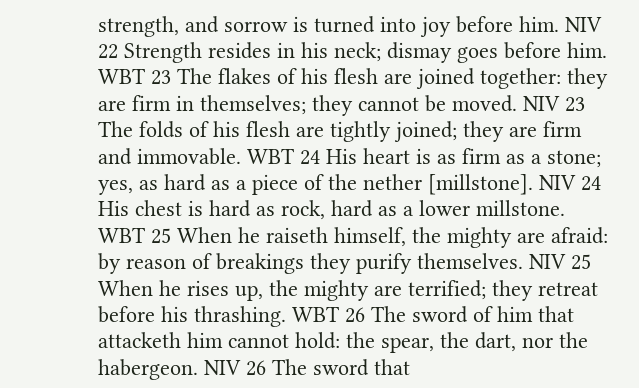strength, and sorrow is turned into joy before him. NIV 22 Strength resides in his neck; dismay goes before him. WBT 23 The flakes of his flesh are joined together: they are firm in themselves; they cannot be moved. NIV 23 The folds of his flesh are tightly joined; they are firm and immovable. WBT 24 His heart is as firm as a stone; yes, as hard as a piece of the nether [millstone]. NIV 24 His chest is hard as rock, hard as a lower millstone. WBT 25 When he raiseth himself, the mighty are afraid: by reason of breakings they purify themselves. NIV 25 When he rises up, the mighty are terrified; they retreat before his thrashing. WBT 26 The sword of him that attacketh him cannot hold: the spear, the dart, nor the habergeon. NIV 26 The sword that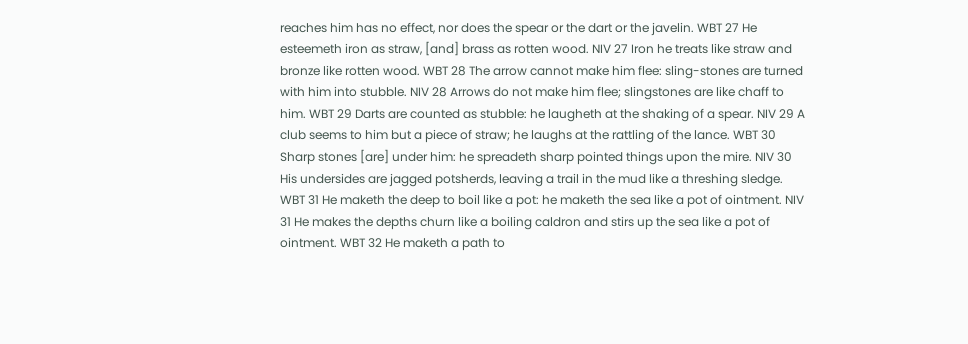reaches him has no effect, nor does the spear or the dart or the javelin. WBT 27 He esteemeth iron as straw, [and] brass as rotten wood. NIV 27 Iron he treats like straw and bronze like rotten wood. WBT 28 The arrow cannot make him flee: sling-stones are turned with him into stubble. NIV 28 Arrows do not make him flee; slingstones are like chaff to him. WBT 29 Darts are counted as stubble: he laugheth at the shaking of a spear. NIV 29 A club seems to him but a piece of straw; he laughs at the rattling of the lance. WBT 30 Sharp stones [are] under him: he spreadeth sharp pointed things upon the mire. NIV 30 His undersides are jagged potsherds, leaving a trail in the mud like a threshing sledge. WBT 31 He maketh the deep to boil like a pot: he maketh the sea like a pot of ointment. NIV 31 He makes the depths churn like a boiling caldron and stirs up the sea like a pot of ointment. WBT 32 He maketh a path to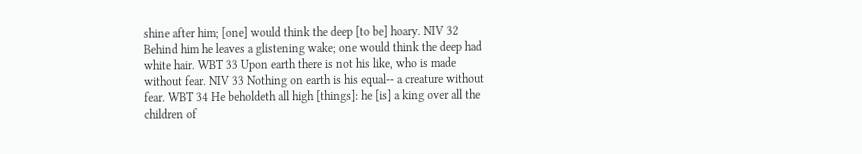shine after him; [one] would think the deep [to be] hoary. NIV 32 Behind him he leaves a glistening wake; one would think the deep had white hair. WBT 33 Upon earth there is not his like, who is made without fear. NIV 33 Nothing on earth is his equal-- a creature without fear. WBT 34 He beholdeth all high [things]: he [is] a king over all the children of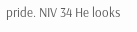pride. NIV 34 He looks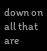down on all that are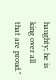haughty; he is king over all that are proud."